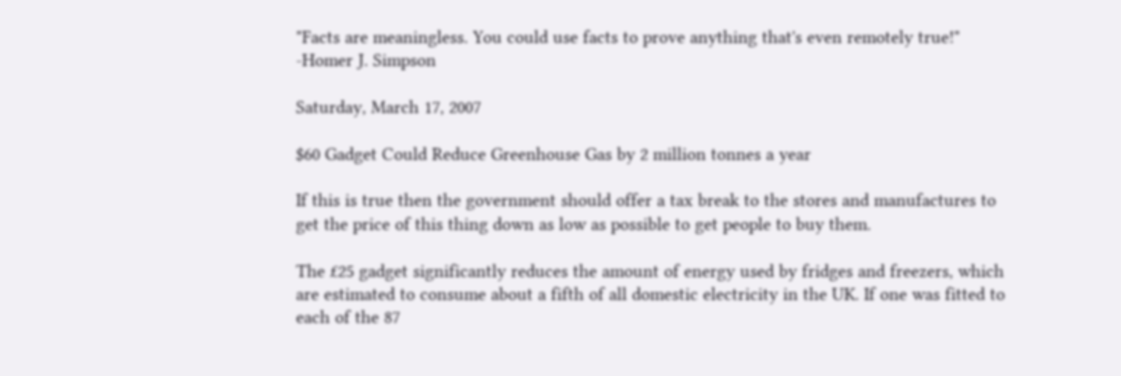"Facts are meaningless. You could use facts to prove anything that's even remotely true!"
-Homer J. Simpson

Saturday, March 17, 2007

$60 Gadget Could Reduce Greenhouse Gas by 2 million tonnes a year

If this is true then the government should offer a tax break to the stores and manufactures to get the price of this thing down as low as possible to get people to buy them.

The £25 gadget significantly reduces the amount of energy used by fridges and freezers, which are estimated to consume about a fifth of all domestic electricity in the UK. If one was fitted to each of the 87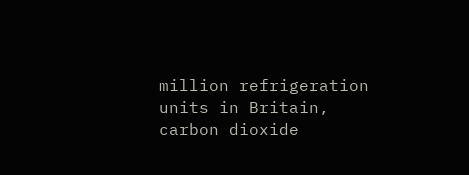million refrigeration units in Britain, carbon dioxide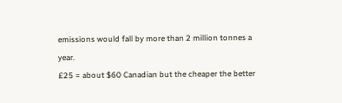emissions would fall by more than 2 million tonnes a year.
£25 = about $60 Canadian but the cheaper the better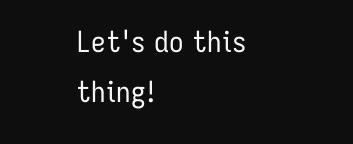Let's do this thing!